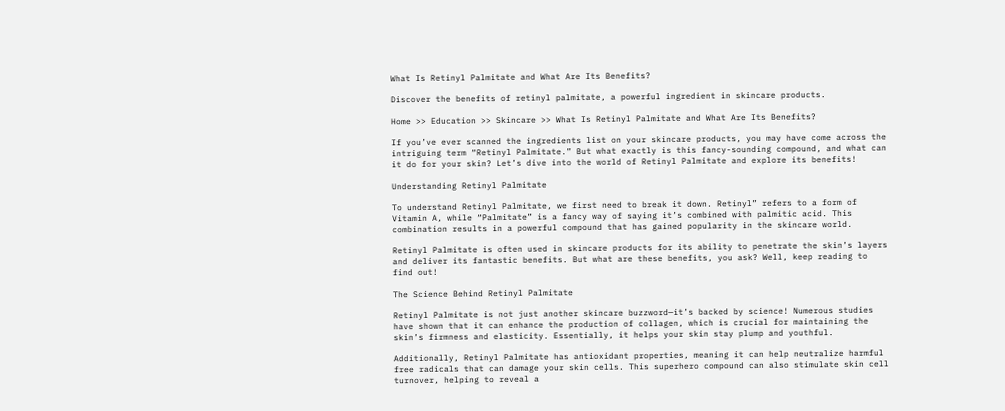What Is Retinyl Palmitate and What Are Its Benefits?

Discover the benefits of retinyl palmitate, a powerful ingredient in skincare products.

Home >> Education >> Skincare >> What Is Retinyl Palmitate and What Are Its Benefits?

If you’ve ever scanned the ingredients list on your skincare products, you may have come across the intriguing term “Retinyl Palmitate.” But what exactly is this fancy-sounding compound, and what can it do for your skin? Let’s dive into the world of Retinyl Palmitate and explore its benefits!

Understanding Retinyl Palmitate

To understand Retinyl Palmitate, we first need to break it down. Retinyl” refers to a form of Vitamin A, while “Palmitate” is a fancy way of saying it’s combined with palmitic acid. This combination results in a powerful compound that has gained popularity in the skincare world.

Retinyl Palmitate is often used in skincare products for its ability to penetrate the skin’s layers and deliver its fantastic benefits. But what are these benefits, you ask? Well, keep reading to find out!

The Science Behind Retinyl Palmitate

Retinyl Palmitate is not just another skincare buzzword—it’s backed by science! Numerous studies have shown that it can enhance the production of collagen, which is crucial for maintaining the skin’s firmness and elasticity. Essentially, it helps your skin stay plump and youthful.

Additionally, Retinyl Palmitate has antioxidant properties, meaning it can help neutralize harmful free radicals that can damage your skin cells. This superhero compound can also stimulate skin cell turnover, helping to reveal a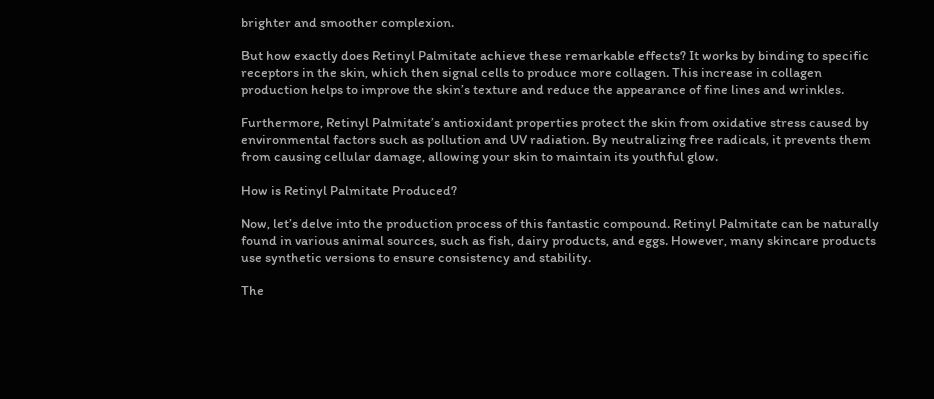brighter and smoother complexion.

But how exactly does Retinyl Palmitate achieve these remarkable effects? It works by binding to specific receptors in the skin, which then signal cells to produce more collagen. This increase in collagen production helps to improve the skin’s texture and reduce the appearance of fine lines and wrinkles.

Furthermore, Retinyl Palmitate’s antioxidant properties protect the skin from oxidative stress caused by environmental factors such as pollution and UV radiation. By neutralizing free radicals, it prevents them from causing cellular damage, allowing your skin to maintain its youthful glow.

How is Retinyl Palmitate Produced?

Now, let’s delve into the production process of this fantastic compound. Retinyl Palmitate can be naturally found in various animal sources, such as fish, dairy products, and eggs. However, many skincare products use synthetic versions to ensure consistency and stability.

The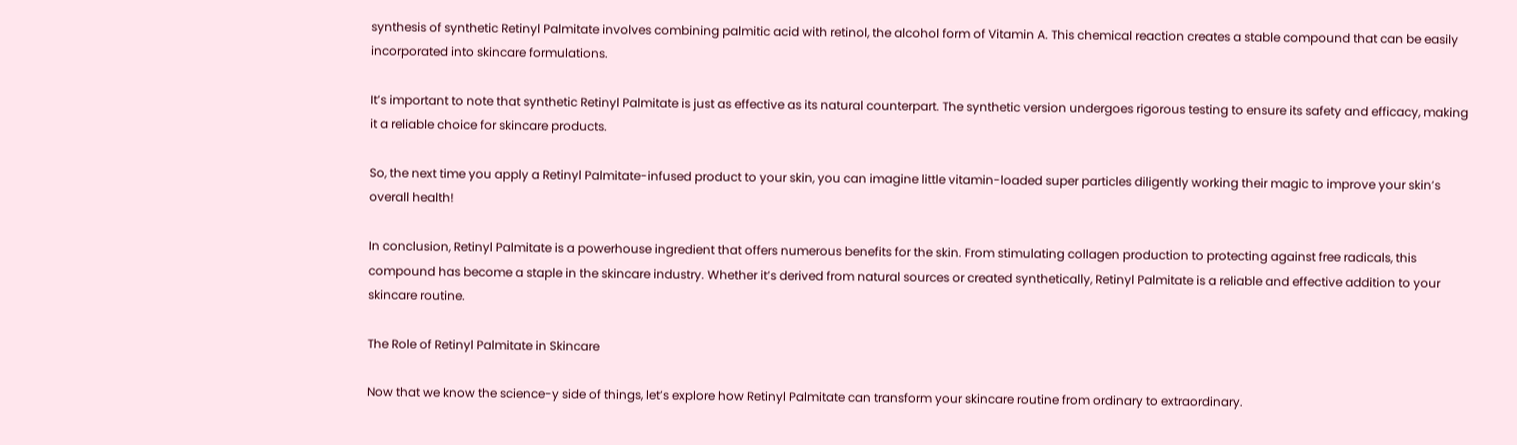synthesis of synthetic Retinyl Palmitate involves combining palmitic acid with retinol, the alcohol form of Vitamin A. This chemical reaction creates a stable compound that can be easily incorporated into skincare formulations.

It’s important to note that synthetic Retinyl Palmitate is just as effective as its natural counterpart. The synthetic version undergoes rigorous testing to ensure its safety and efficacy, making it a reliable choice for skincare products.

So, the next time you apply a Retinyl Palmitate-infused product to your skin, you can imagine little vitamin-loaded super particles diligently working their magic to improve your skin’s overall health!

In conclusion, Retinyl Palmitate is a powerhouse ingredient that offers numerous benefits for the skin. From stimulating collagen production to protecting against free radicals, this compound has become a staple in the skincare industry. Whether it’s derived from natural sources or created synthetically, Retinyl Palmitate is a reliable and effective addition to your skincare routine.

The Role of Retinyl Palmitate in Skincare

Now that we know the science-y side of things, let’s explore how Retinyl Palmitate can transform your skincare routine from ordinary to extraordinary.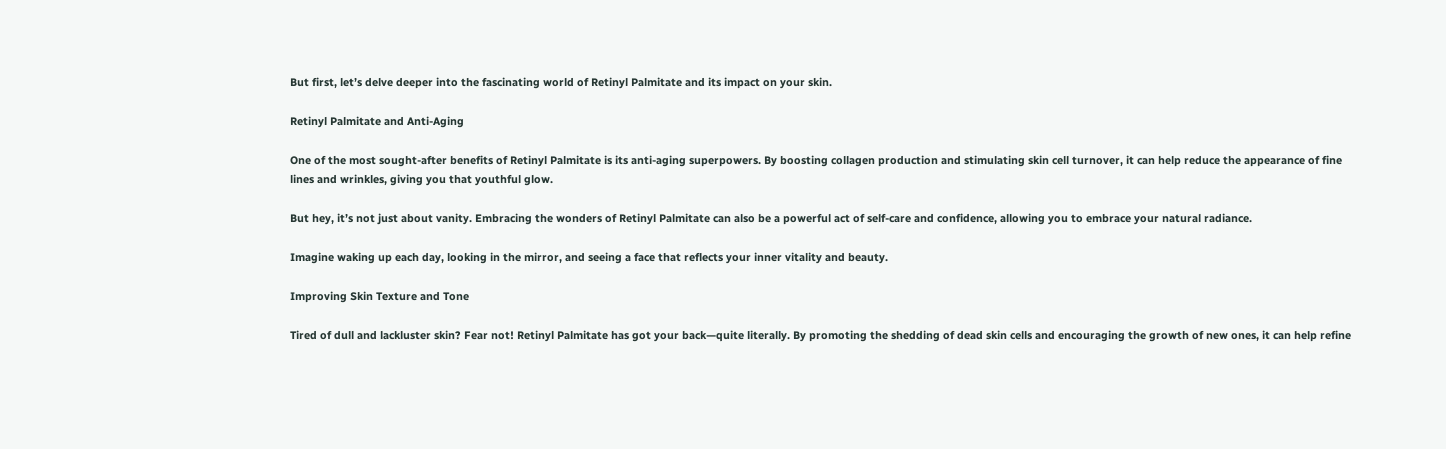But first, let’s delve deeper into the fascinating world of Retinyl Palmitate and its impact on your skin.

Retinyl Palmitate and Anti-Aging

One of the most sought-after benefits of Retinyl Palmitate is its anti-aging superpowers. By boosting collagen production and stimulating skin cell turnover, it can help reduce the appearance of fine lines and wrinkles, giving you that youthful glow.

But hey, it’s not just about vanity. Embracing the wonders of Retinyl Palmitate can also be a powerful act of self-care and confidence, allowing you to embrace your natural radiance.

Imagine waking up each day, looking in the mirror, and seeing a face that reflects your inner vitality and beauty.

Improving Skin Texture and Tone

Tired of dull and lackluster skin? Fear not! Retinyl Palmitate has got your back—quite literally. By promoting the shedding of dead skin cells and encouraging the growth of new ones, it can help refine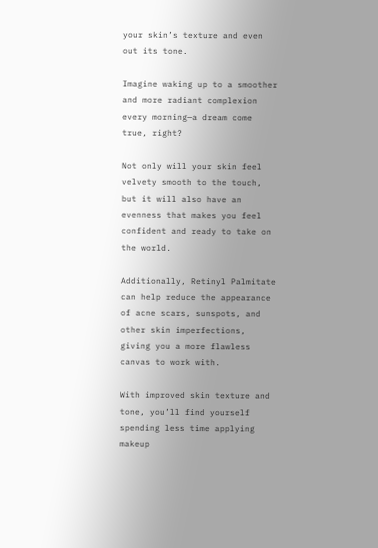your skin’s texture and even out its tone.

Imagine waking up to a smoother and more radiant complexion every morning—a dream come true, right?

Not only will your skin feel velvety smooth to the touch, but it will also have an evenness that makes you feel confident and ready to take on the world.

Additionally, Retinyl Palmitate can help reduce the appearance of acne scars, sunspots, and other skin imperfections, giving you a more flawless canvas to work with.

With improved skin texture and tone, you’ll find yourself spending less time applying makeup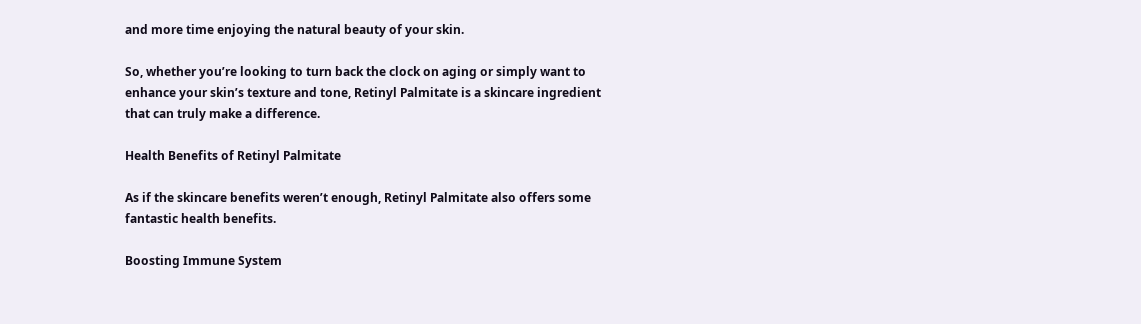and more time enjoying the natural beauty of your skin.

So, whether you’re looking to turn back the clock on aging or simply want to enhance your skin’s texture and tone, Retinyl Palmitate is a skincare ingredient that can truly make a difference.

Health Benefits of Retinyl Palmitate

As if the skincare benefits weren’t enough, Retinyl Palmitate also offers some fantastic health benefits.

Boosting Immune System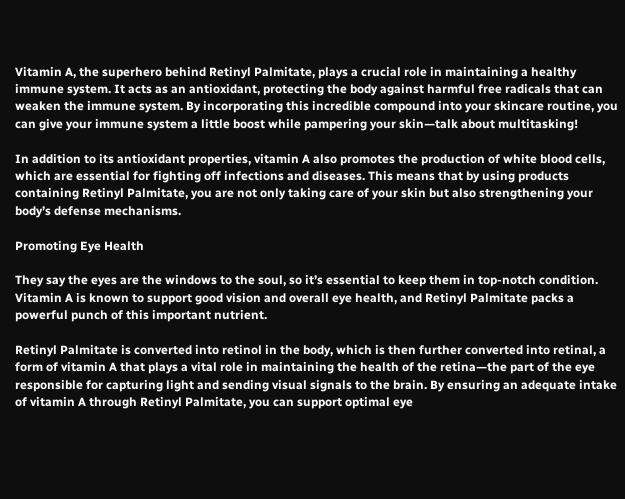Vitamin A, the superhero behind Retinyl Palmitate, plays a crucial role in maintaining a healthy immune system. It acts as an antioxidant, protecting the body against harmful free radicals that can weaken the immune system. By incorporating this incredible compound into your skincare routine, you can give your immune system a little boost while pampering your skin—talk about multitasking!

In addition to its antioxidant properties, vitamin A also promotes the production of white blood cells, which are essential for fighting off infections and diseases. This means that by using products containing Retinyl Palmitate, you are not only taking care of your skin but also strengthening your body’s defense mechanisms.

Promoting Eye Health

They say the eyes are the windows to the soul, so it’s essential to keep them in top-notch condition. Vitamin A is known to support good vision and overall eye health, and Retinyl Palmitate packs a powerful punch of this important nutrient.

Retinyl Palmitate is converted into retinol in the body, which is then further converted into retinal, a form of vitamin A that plays a vital role in maintaining the health of the retina—the part of the eye responsible for capturing light and sending visual signals to the brain. By ensuring an adequate intake of vitamin A through Retinyl Palmitate, you can support optimal eye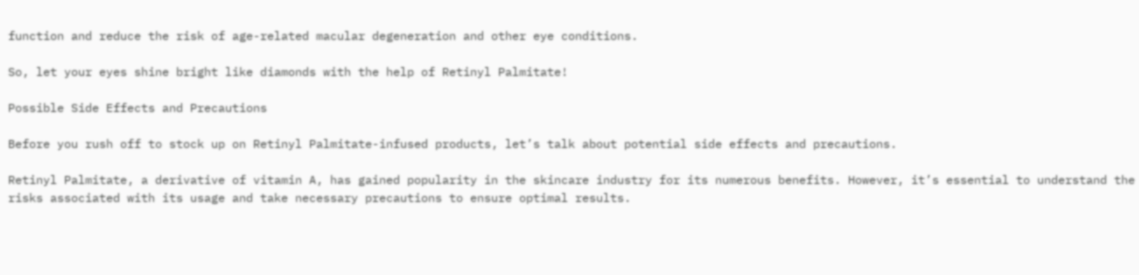function and reduce the risk of age-related macular degeneration and other eye conditions.

So, let your eyes shine bright like diamonds with the help of Retinyl Palmitate!

Possible Side Effects and Precautions

Before you rush off to stock up on Retinyl Palmitate-infused products, let’s talk about potential side effects and precautions.

Retinyl Palmitate, a derivative of vitamin A, has gained popularity in the skincare industry for its numerous benefits. However, it’s essential to understand the risks associated with its usage and take necessary precautions to ensure optimal results.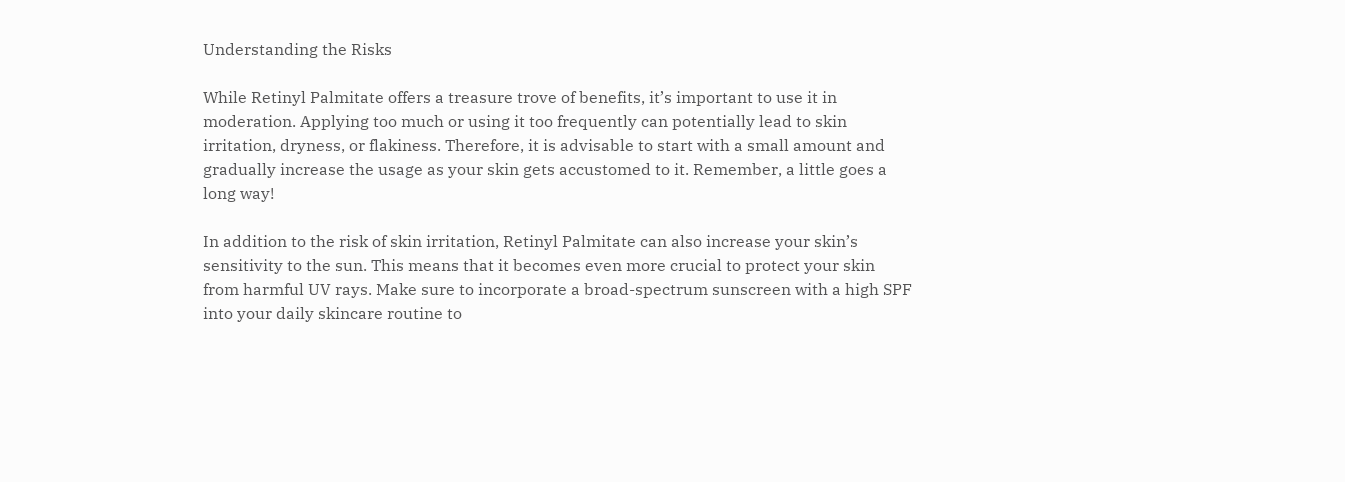Understanding the Risks

While Retinyl Palmitate offers a treasure trove of benefits, it’s important to use it in moderation. Applying too much or using it too frequently can potentially lead to skin irritation, dryness, or flakiness. Therefore, it is advisable to start with a small amount and gradually increase the usage as your skin gets accustomed to it. Remember, a little goes a long way!

In addition to the risk of skin irritation, Retinyl Palmitate can also increase your skin’s sensitivity to the sun. This means that it becomes even more crucial to protect your skin from harmful UV rays. Make sure to incorporate a broad-spectrum sunscreen with a high SPF into your daily skincare routine to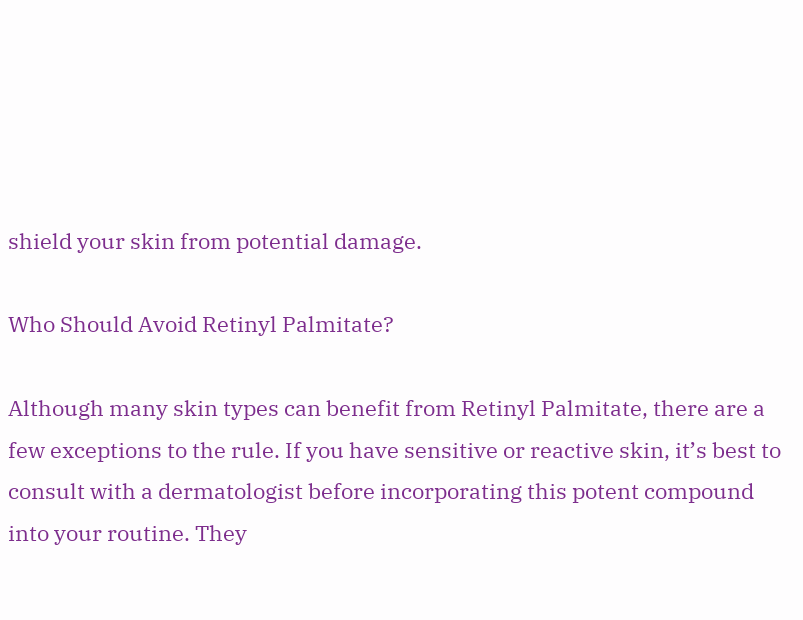shield your skin from potential damage.

Who Should Avoid Retinyl Palmitate?

Although many skin types can benefit from Retinyl Palmitate, there are a few exceptions to the rule. If you have sensitive or reactive skin, it’s best to consult with a dermatologist before incorporating this potent compound into your routine. They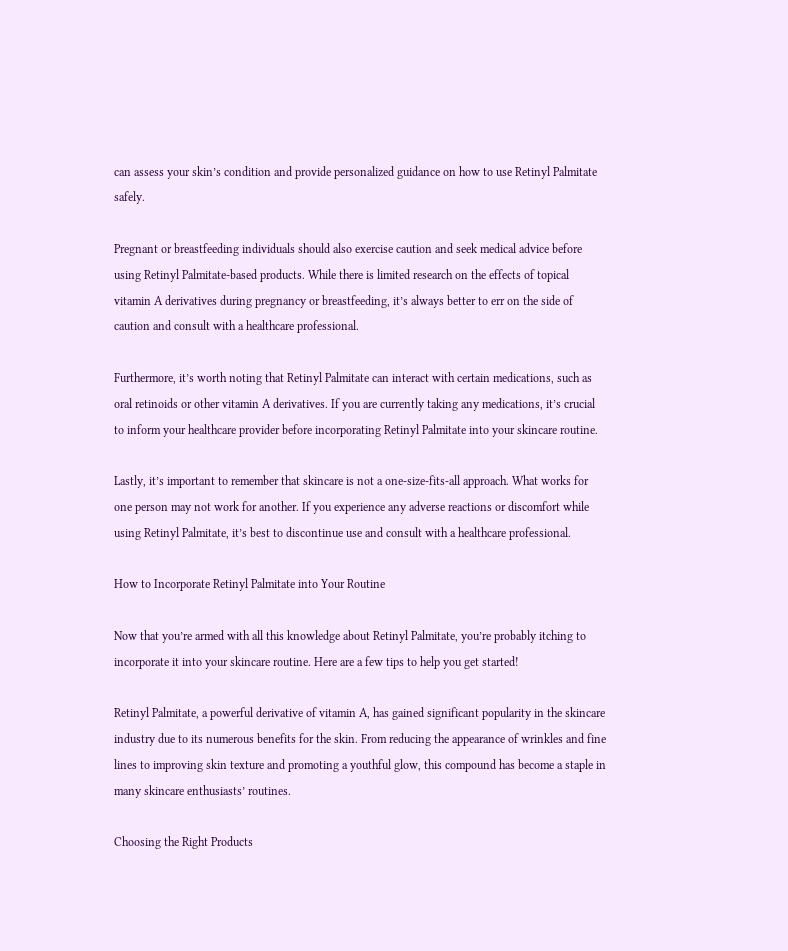can assess your skin’s condition and provide personalized guidance on how to use Retinyl Palmitate safely.

Pregnant or breastfeeding individuals should also exercise caution and seek medical advice before using Retinyl Palmitate-based products. While there is limited research on the effects of topical vitamin A derivatives during pregnancy or breastfeeding, it’s always better to err on the side of caution and consult with a healthcare professional.

Furthermore, it’s worth noting that Retinyl Palmitate can interact with certain medications, such as oral retinoids or other vitamin A derivatives. If you are currently taking any medications, it’s crucial to inform your healthcare provider before incorporating Retinyl Palmitate into your skincare routine.

Lastly, it’s important to remember that skincare is not a one-size-fits-all approach. What works for one person may not work for another. If you experience any adverse reactions or discomfort while using Retinyl Palmitate, it’s best to discontinue use and consult with a healthcare professional.

How to Incorporate Retinyl Palmitate into Your Routine

Now that you’re armed with all this knowledge about Retinyl Palmitate, you’re probably itching to incorporate it into your skincare routine. Here are a few tips to help you get started!

Retinyl Palmitate, a powerful derivative of vitamin A, has gained significant popularity in the skincare industry due to its numerous benefits for the skin. From reducing the appearance of wrinkles and fine lines to improving skin texture and promoting a youthful glow, this compound has become a staple in many skincare enthusiasts’ routines.

Choosing the Right Products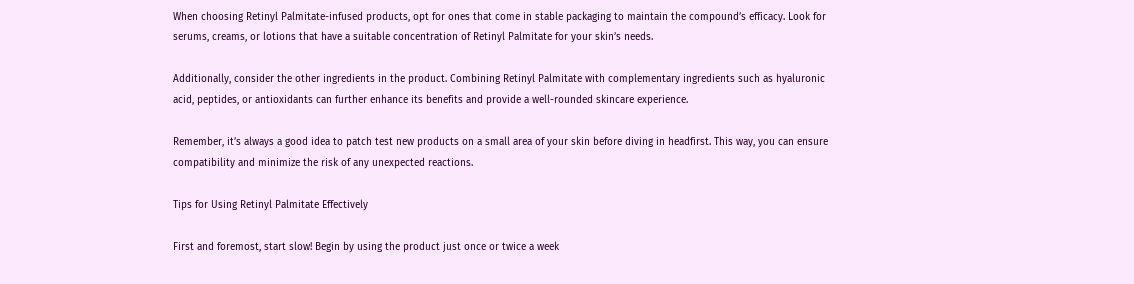When choosing Retinyl Palmitate-infused products, opt for ones that come in stable packaging to maintain the compound’s efficacy. Look for serums, creams, or lotions that have a suitable concentration of Retinyl Palmitate for your skin’s needs.

Additionally, consider the other ingredients in the product. Combining Retinyl Palmitate with complementary ingredients such as hyaluronic acid, peptides, or antioxidants can further enhance its benefits and provide a well-rounded skincare experience.

Remember, it’s always a good idea to patch test new products on a small area of your skin before diving in headfirst. This way, you can ensure compatibility and minimize the risk of any unexpected reactions.

Tips for Using Retinyl Palmitate Effectively

First and foremost, start slow! Begin by using the product just once or twice a week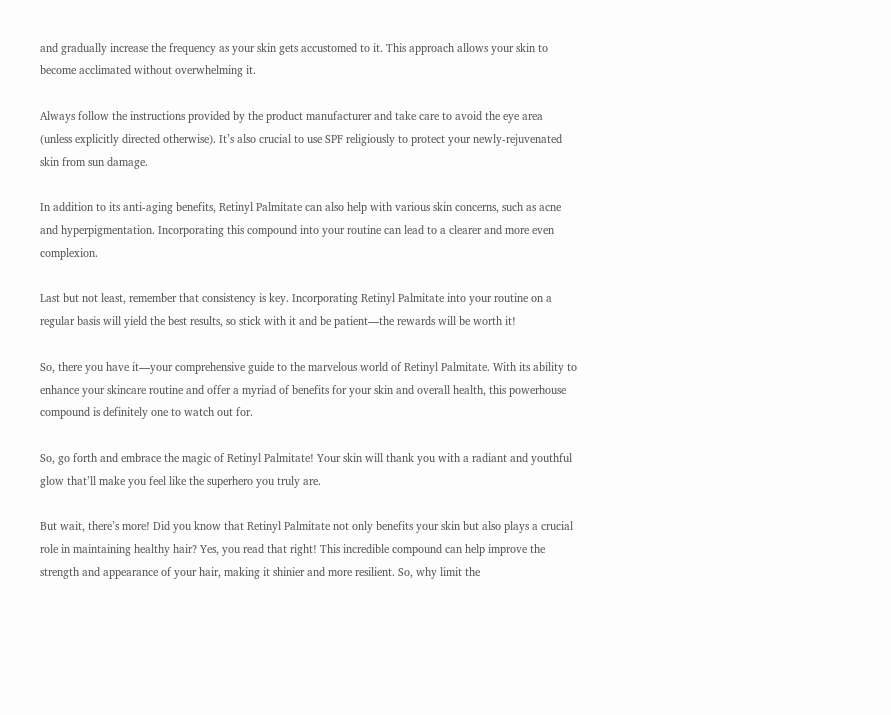and gradually increase the frequency as your skin gets accustomed to it. This approach allows your skin to become acclimated without overwhelming it.

Always follow the instructions provided by the product manufacturer and take care to avoid the eye area (unless explicitly directed otherwise). It’s also crucial to use SPF religiously to protect your newly-rejuvenated skin from sun damage.

In addition to its anti-aging benefits, Retinyl Palmitate can also help with various skin concerns, such as acne and hyperpigmentation. Incorporating this compound into your routine can lead to a clearer and more even complexion.

Last but not least, remember that consistency is key. Incorporating Retinyl Palmitate into your routine on a regular basis will yield the best results, so stick with it and be patient—the rewards will be worth it!

So, there you have it—your comprehensive guide to the marvelous world of Retinyl Palmitate. With its ability to enhance your skincare routine and offer a myriad of benefits for your skin and overall health, this powerhouse compound is definitely one to watch out for.

So, go forth and embrace the magic of Retinyl Palmitate! Your skin will thank you with a radiant and youthful glow that’ll make you feel like the superhero you truly are.

But wait, there’s more! Did you know that Retinyl Palmitate not only benefits your skin but also plays a crucial role in maintaining healthy hair? Yes, you read that right! This incredible compound can help improve the strength and appearance of your hair, making it shinier and more resilient. So, why limit the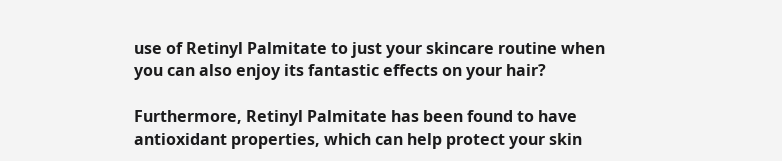use of Retinyl Palmitate to just your skincare routine when you can also enjoy its fantastic effects on your hair?

Furthermore, Retinyl Palmitate has been found to have antioxidant properties, which can help protect your skin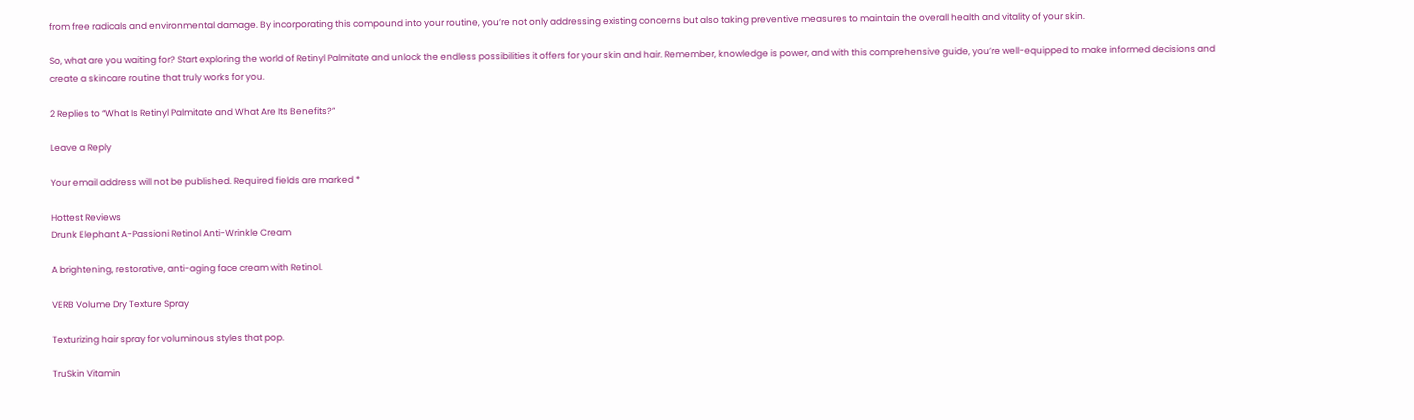from free radicals and environmental damage. By incorporating this compound into your routine, you’re not only addressing existing concerns but also taking preventive measures to maintain the overall health and vitality of your skin.

So, what are you waiting for? Start exploring the world of Retinyl Palmitate and unlock the endless possibilities it offers for your skin and hair. Remember, knowledge is power, and with this comprehensive guide, you’re well-equipped to make informed decisions and create a skincare routine that truly works for you.

2 Replies to “What Is Retinyl Palmitate and What Are Its Benefits?”

Leave a Reply

Your email address will not be published. Required fields are marked *

Hottest Reviews
Drunk Elephant A-Passioni Retinol Anti-Wrinkle Cream

A brightening, restorative, anti-aging face cream with Retinol.

VERB Volume Dry Texture Spray

Texturizing hair spray for voluminous styles that pop.

TruSkin Vitamin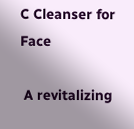C Cleanser for Face

 A revitalizing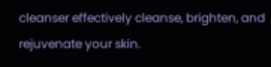cleanser effectively cleanse, brighten, and rejuvenate your skin.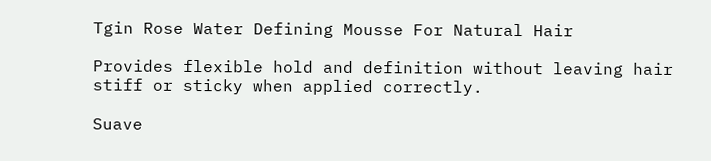Tgin Rose Water Defining Mousse For Natural Hair

Provides flexible hold and definition without leaving hair stiff or sticky when applied correctly.

Suave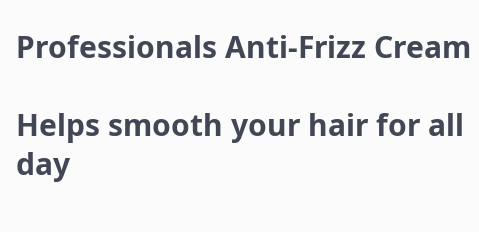Professionals Anti-Frizz Cream

Helps smooth your hair for all day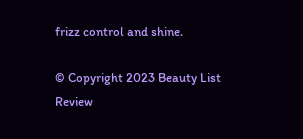frizz control and shine.

© Copyright 2023 Beauty List Review